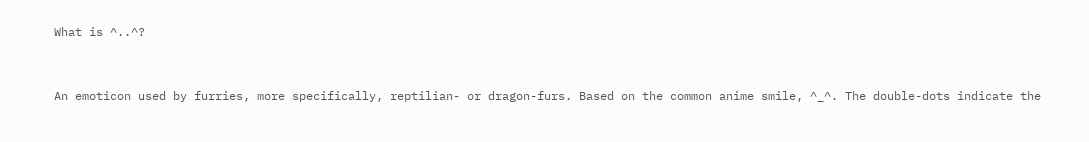What is ^..^?


An emoticon used by furries, more specifically, reptilian- or dragon-furs. Based on the common anime smile, ^_^. The double-dots indicate the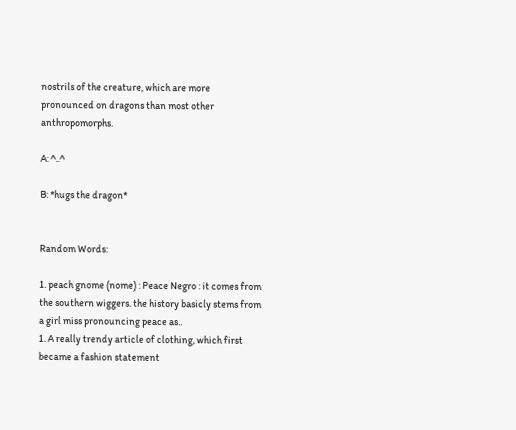nostrils of the creature, which are more pronounced on dragons than most other anthropomorphs.

A: ^..^

B: *hugs the dragon*


Random Words:

1. peach gnome (nome) : Peace Negro : it comes from the southern wiggers. the history basicly stems from a girl miss pronouncing peace as..
1. A really trendy article of clothing, which first became a fashion statement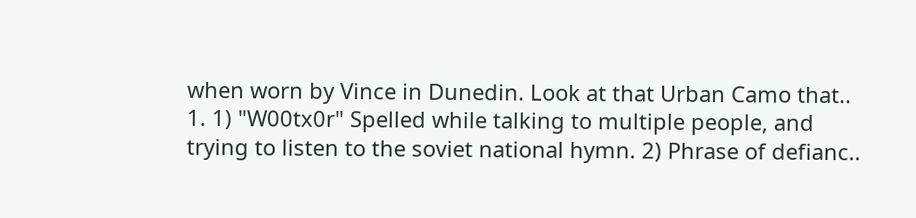when worn by Vince in Dunedin. Look at that Urban Camo that..
1. 1) "W00tx0r" Spelled while talking to multiple people, and trying to listen to the soviet national hymn. 2) Phrase of defianc..